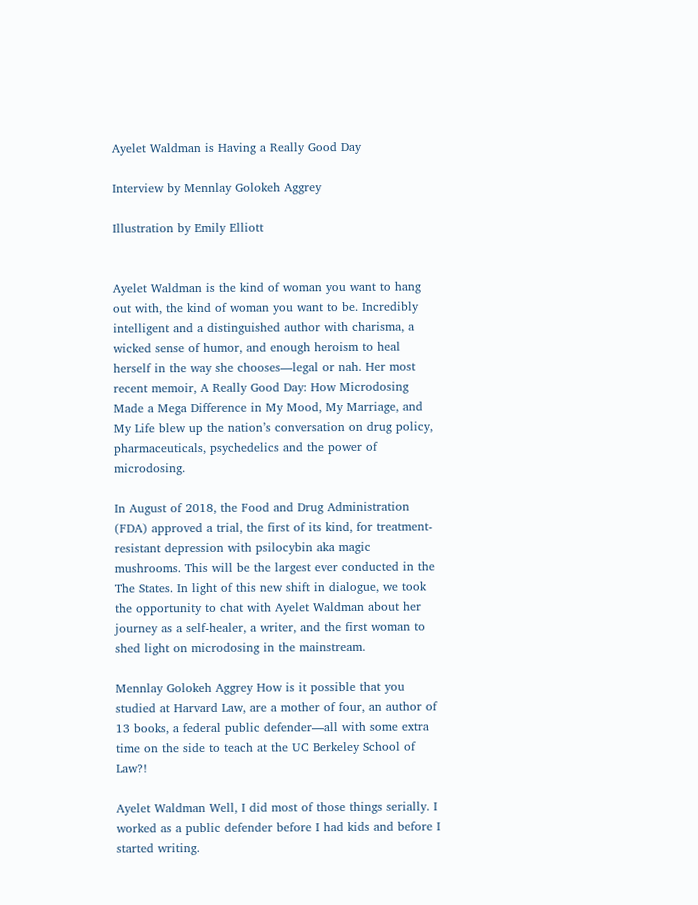Ayelet Waldman is Having a Really Good Day

Interview by Mennlay Golokeh Aggrey

Illustration by Emily Elliott


Ayelet Waldman is the kind of woman you want to hang out with, the kind of woman you want to be. Incredibly intelligent and a distinguished author with charisma, a wicked sense of humor, and enough heroism to heal herself in the way she chooses—legal or nah. Her most recent memoir, A Really Good Day: How Microdosing Made a Mega Difference in My Mood, My Marriage, and My Life blew up the nation’s conversation on drug policy, pharmaceuticals, psychedelics and the power of microdosing.

In August of 2018, the Food and Drug Administration (FDA) approved a trial, the first of its kind, for treatment-resistant depression with psilocybin aka magic mushrooms. This will be the largest ever conducted in the The States. In light of this new shift in dialogue, we took the opportunity to chat with Ayelet Waldman about her journey as a self-healer, a writer, and the first woman to shed light on microdosing in the mainstream.

Mennlay Golokeh Aggrey How is it possible that you studied at Harvard Law, are a mother of four, an author of 13 books, a federal public defender—all with some extra time on the side to teach at the UC Berkeley School of Law?!

Ayelet Waldman Well, I did most of those things serially. I worked as a public defender before I had kids and before I started writing.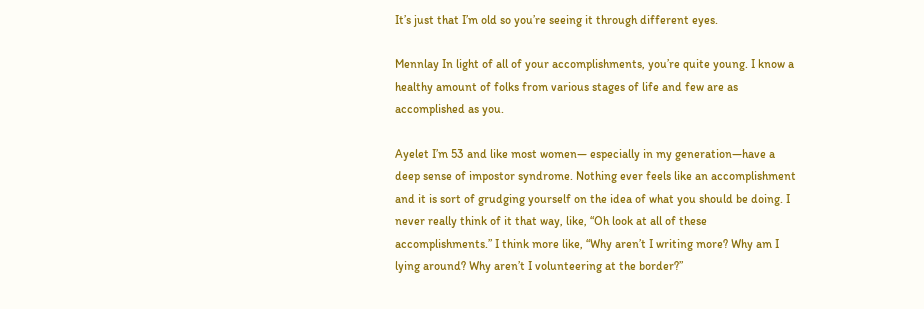It’s just that I’m old so you’re seeing it through different eyes.

Mennlay In light of all of your accomplishments, you’re quite young. I know a healthy amount of folks from various stages of life and few are as accomplished as you.

Ayelet I’m 53 and like most women— especially in my generation—have a deep sense of impostor syndrome. Nothing ever feels like an accomplishment and it is sort of grudging yourself on the idea of what you should be doing. I never really think of it that way, like, “Oh look at all of these accomplishments.” I think more like, “Why aren’t I writing more? Why am I lying around? Why aren’t I volunteering at the border?”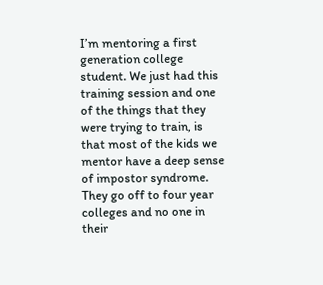I’m mentoring a first generation college student. We just had this training session and one of the things that they were trying to train, is that most of the kids we mentor have a deep sense of impostor syndrome. They go off to four year colleges and no one in their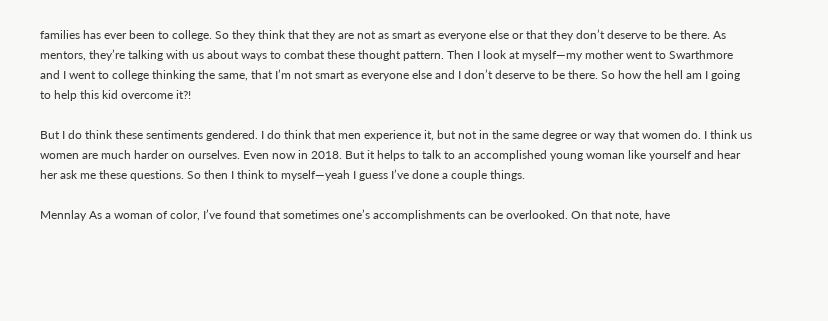families has ever been to college. So they think that they are not as smart as everyone else or that they don’t deserve to be there. As mentors, they’re talking with us about ways to combat these thought pattern. Then I look at myself—my mother went to Swarthmore and I went to college thinking the same, that I’m not smart as everyone else and I don’t deserve to be there. So how the hell am I going to help this kid overcome it?!

But I do think these sentiments gendered. I do think that men experience it, but not in the same degree or way that women do. I think us women are much harder on ourselves. Even now in 2018. But it helps to talk to an accomplished young woman like yourself and hear her ask me these questions. So then I think to myself—yeah I guess I’ve done a couple things.

Mennlay As a woman of color, I’ve found that sometimes one’s accomplishments can be overlooked. On that note, have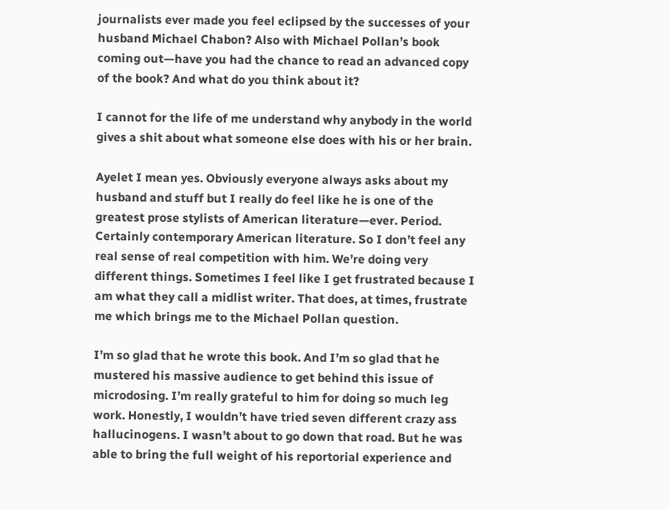journalists ever made you feel eclipsed by the successes of your husband Michael Chabon? Also with Michael Pollan’s book coming out—have you had the chance to read an advanced copy of the book? And what do you think about it?

I cannot for the life of me understand why anybody in the world gives a shit about what someone else does with his or her brain.

Ayelet I mean yes. Obviously everyone always asks about my husband and stuff but I really do feel like he is one of the greatest prose stylists of American literature—ever. Period. Certainly contemporary American literature. So I don’t feel any real sense of real competition with him. We’re doing very different things. Sometimes I feel like I get frustrated because I am what they call a midlist writer. That does, at times, frustrate me which brings me to the Michael Pollan question.

I’m so glad that he wrote this book. And I’m so glad that he mustered his massive audience to get behind this issue of microdosing. I’m really grateful to him for doing so much leg work. Honestly, I wouldn’t have tried seven different crazy ass hallucinogens. I wasn’t about to go down that road. But he was able to bring the full weight of his reportorial experience and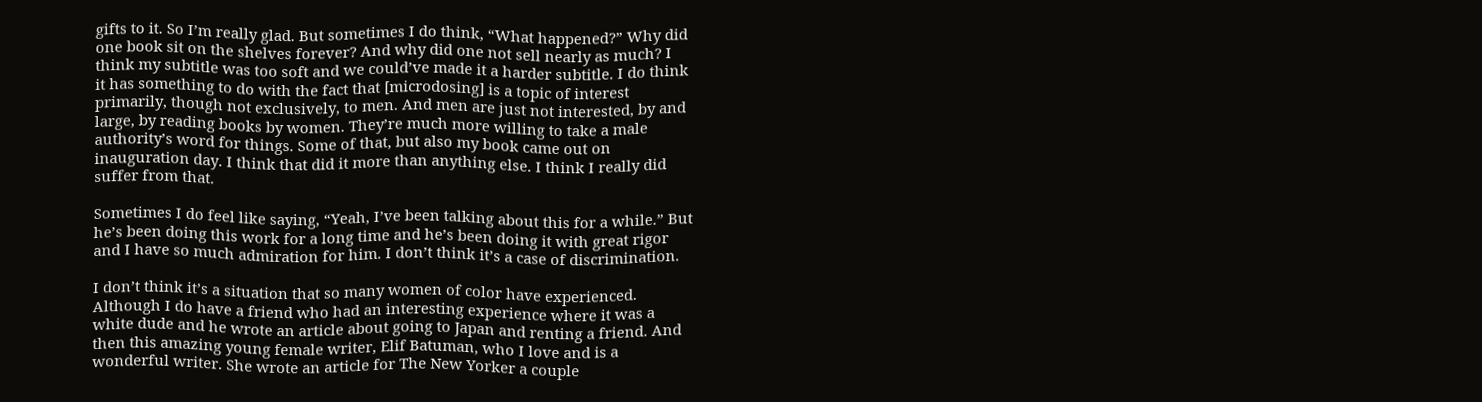gifts to it. So I’m really glad. But sometimes I do think, “What happened?” Why did one book sit on the shelves forever? And why did one not sell nearly as much? I think my subtitle was too soft and we could’ve made it a harder subtitle. I do think it has something to do with the fact that [microdosing] is a topic of interest primarily, though not exclusively, to men. And men are just not interested, by and large, by reading books by women. They’re much more willing to take a male authority’s word for things. Some of that, but also my book came out on inauguration day. I think that did it more than anything else. I think I really did suffer from that.

Sometimes I do feel like saying, “Yeah, I’ve been talking about this for a while.” But he’s been doing this work for a long time and he’s been doing it with great rigor and I have so much admiration for him. I don’t think it’s a case of discrimination.

I don’t think it’s a situation that so many women of color have experienced. Although I do have a friend who had an interesting experience where it was a white dude and he wrote an article about going to Japan and renting a friend. And then this amazing young female writer, Elif Batuman, who I love and is a wonderful writer. She wrote an article for The New Yorker a couple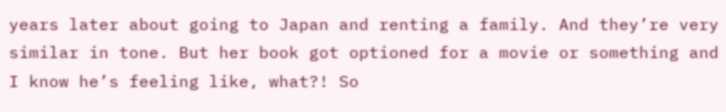years later about going to Japan and renting a family. And they’re very similar in tone. But her book got optioned for a movie or something and I know he’s feeling like, what?! So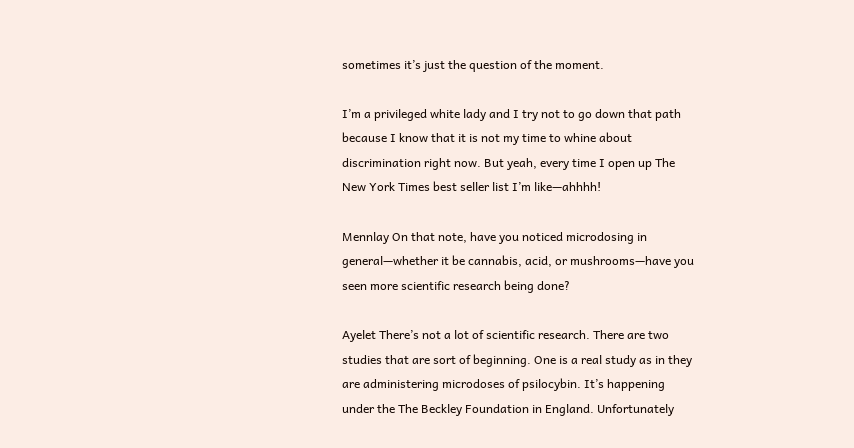sometimes it’s just the question of the moment.

I’m a privileged white lady and I try not to go down that path because I know that it is not my time to whine about discrimination right now. But yeah, every time I open up The New York Times best seller list I’m like—ahhhh!

Mennlay On that note, have you noticed microdosing in general—whether it be cannabis, acid, or mushrooms—have you seen more scientific research being done?

Ayelet There’s not a lot of scientific research. There are two studies that are sort of beginning. One is a real study as in they are administering microdoses of psilocybin. It’s happening under the The Beckley Foundation in England. Unfortunately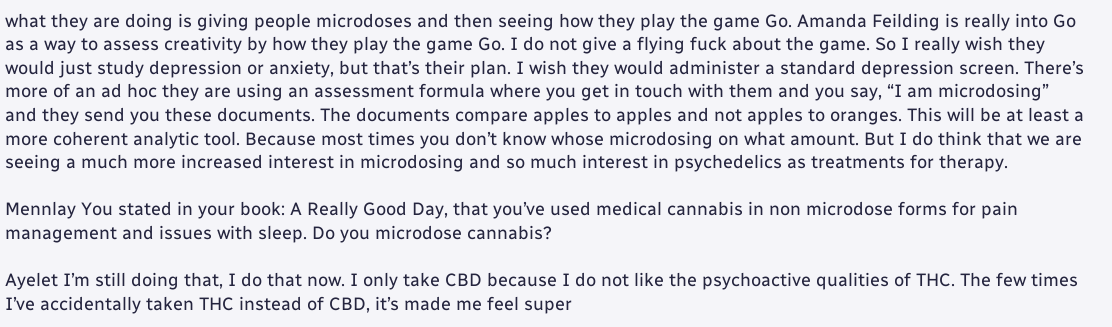what they are doing is giving people microdoses and then seeing how they play the game Go. Amanda Feilding is really into Go as a way to assess creativity by how they play the game Go. I do not give a flying fuck about the game. So I really wish they would just study depression or anxiety, but that’s their plan. I wish they would administer a standard depression screen. There’s more of an ad hoc they are using an assessment formula where you get in touch with them and you say, “I am microdosing” and they send you these documents. The documents compare apples to apples and not apples to oranges. This will be at least a more coherent analytic tool. Because most times you don’t know whose microdosing on what amount. But I do think that we are seeing a much more increased interest in microdosing and so much interest in psychedelics as treatments for therapy.

Mennlay You stated in your book: A Really Good Day, that you’ve used medical cannabis in non microdose forms for pain management and issues with sleep. Do you microdose cannabis?

Ayelet I’m still doing that, I do that now. I only take CBD because I do not like the psychoactive qualities of THC. The few times I’ve accidentally taken THC instead of CBD, it’s made me feel super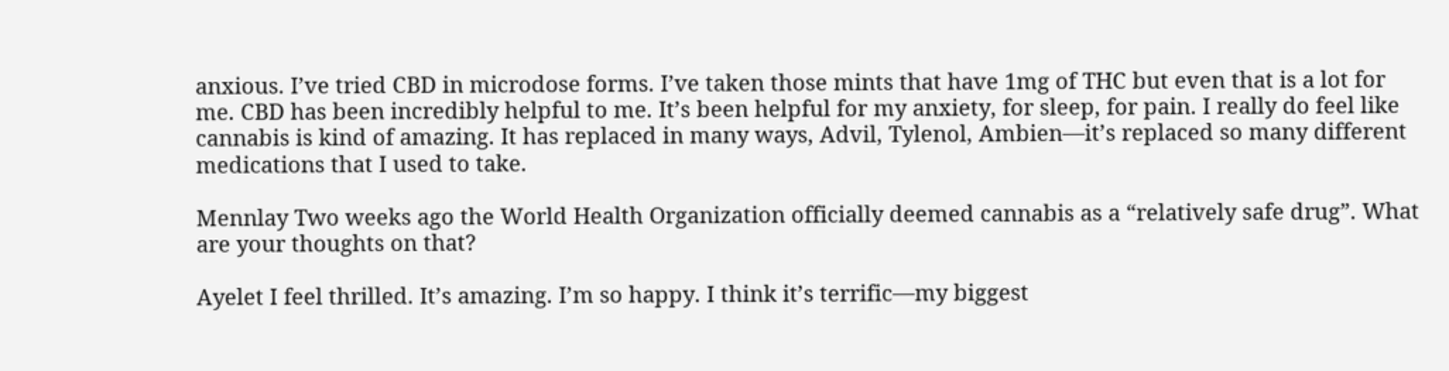anxious. I’ve tried CBD in microdose forms. I’ve taken those mints that have 1mg of THC but even that is a lot for me. CBD has been incredibly helpful to me. It’s been helpful for my anxiety, for sleep, for pain. I really do feel like cannabis is kind of amazing. It has replaced in many ways, Advil, Tylenol, Ambien—it’s replaced so many different medications that I used to take.

Mennlay Two weeks ago the World Health Organization officially deemed cannabis as a “relatively safe drug”. What are your thoughts on that?

Ayelet I feel thrilled. It’s amazing. I’m so happy. I think it’s terrific—my biggest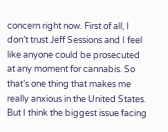concern right now. First of all, I don’t trust Jeff Sessions and I feel like anyone could be prosecuted at any moment for cannabis. So that’s one thing that makes me really anxious in the United States. But I think the biggest issue facing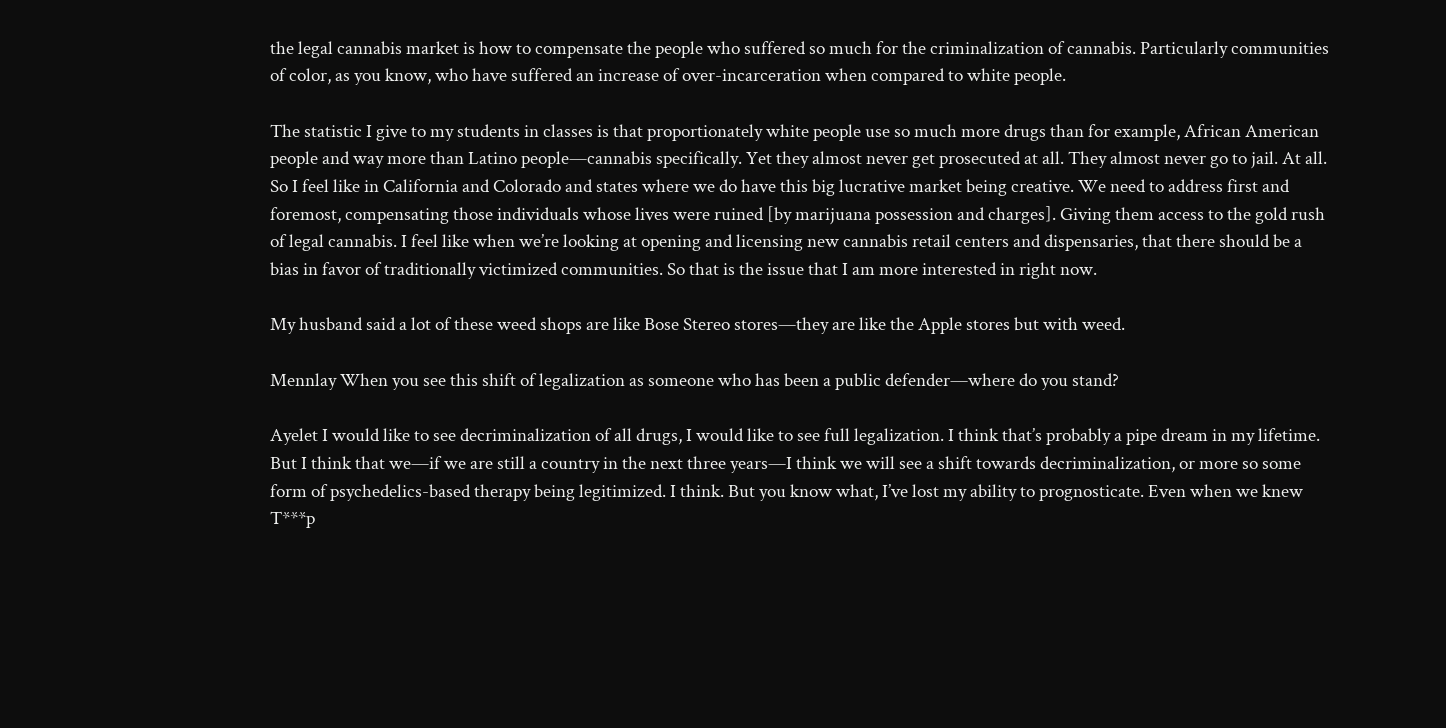the legal cannabis market is how to compensate the people who suffered so much for the criminalization of cannabis. Particularly communities of color, as you know, who have suffered an increase of over-incarceration when compared to white people.

The statistic I give to my students in classes is that proportionately white people use so much more drugs than for example, African American people and way more than Latino people—cannabis specifically. Yet they almost never get prosecuted at all. They almost never go to jail. At all. So I feel like in California and Colorado and states where we do have this big lucrative market being creative. We need to address first and foremost, compensating those individuals whose lives were ruined [by marijuana possession and charges]. Giving them access to the gold rush of legal cannabis. I feel like when we’re looking at opening and licensing new cannabis retail centers and dispensaries, that there should be a bias in favor of traditionally victimized communities. So that is the issue that I am more interested in right now.

My husband said a lot of these weed shops are like Bose Stereo stores—they are like the Apple stores but with weed.

Mennlay When you see this shift of legalization as someone who has been a public defender—where do you stand?

Ayelet I would like to see decriminalization of all drugs, I would like to see full legalization. I think that’s probably a pipe dream in my lifetime. But I think that we—if we are still a country in the next three years—I think we will see a shift towards decriminalization, or more so some form of psychedelics-based therapy being legitimized. I think. But you know what, I’ve lost my ability to prognosticate. Even when we knew T***p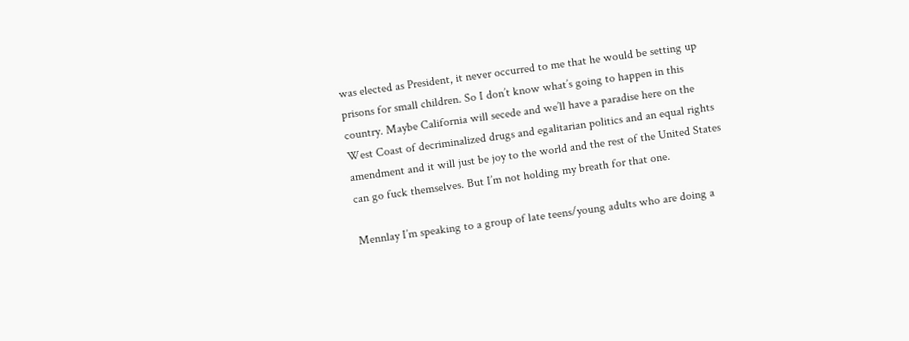was elected as President, it never occurred to me that he would be setting up prisons for small children. So I don’t know what’s going to happen in this country. Maybe California will secede and we’ll have a paradise here on the West Coast of decriminalized drugs and egalitarian politics and an equal rights amendment and it will just be joy to the world and the rest of the United States can go fuck themselves. But I’m not holding my breath for that one.

Mennlay I’m speaking to a group of late teens/young adults who are doing a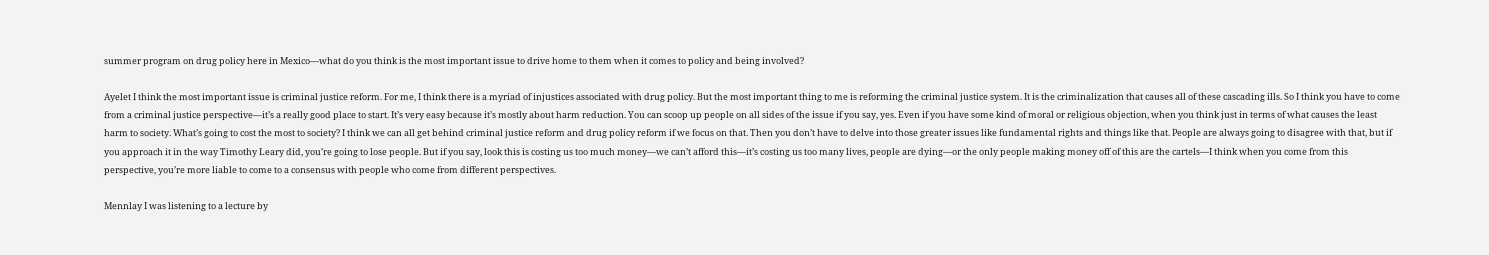summer program on drug policy here in Mexico—what do you think is the most important issue to drive home to them when it comes to policy and being involved?

Ayelet I think the most important issue is criminal justice reform. For me, I think there is a myriad of injustices associated with drug policy. But the most important thing to me is reforming the criminal justice system. It is the criminalization that causes all of these cascading ills. So I think you have to come from a criminal justice perspective—it’s a really good place to start. It’s very easy because it’s mostly about harm reduction. You can scoop up people on all sides of the issue if you say, yes. Even if you have some kind of moral or religious objection, when you think just in terms of what causes the least harm to society. What’s going to cost the most to society? I think we can all get behind criminal justice reform and drug policy reform if we focus on that. Then you don’t have to delve into those greater issues like fundamental rights and things like that. People are always going to disagree with that, but if you approach it in the way Timothy Leary did, you’re going to lose people. But if you say, look this is costing us too much money—we can’t afford this—it’s costing us too many lives, people are dying—or the only people making money off of this are the cartels—I think when you come from this perspective, you’re more liable to come to a consensus with people who come from different perspectives.

Mennlay I was listening to a lecture by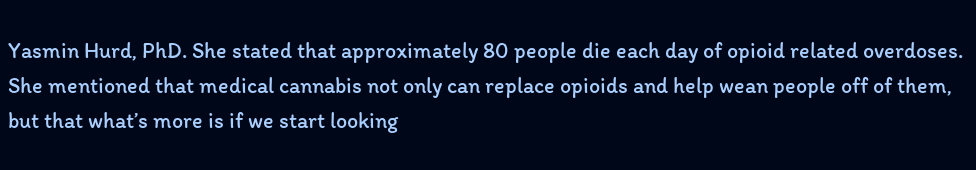Yasmin Hurd, PhD. She stated that approximately 80 people die each day of opioid related overdoses. She mentioned that medical cannabis not only can replace opioids and help wean people off of them, but that what’s more is if we start looking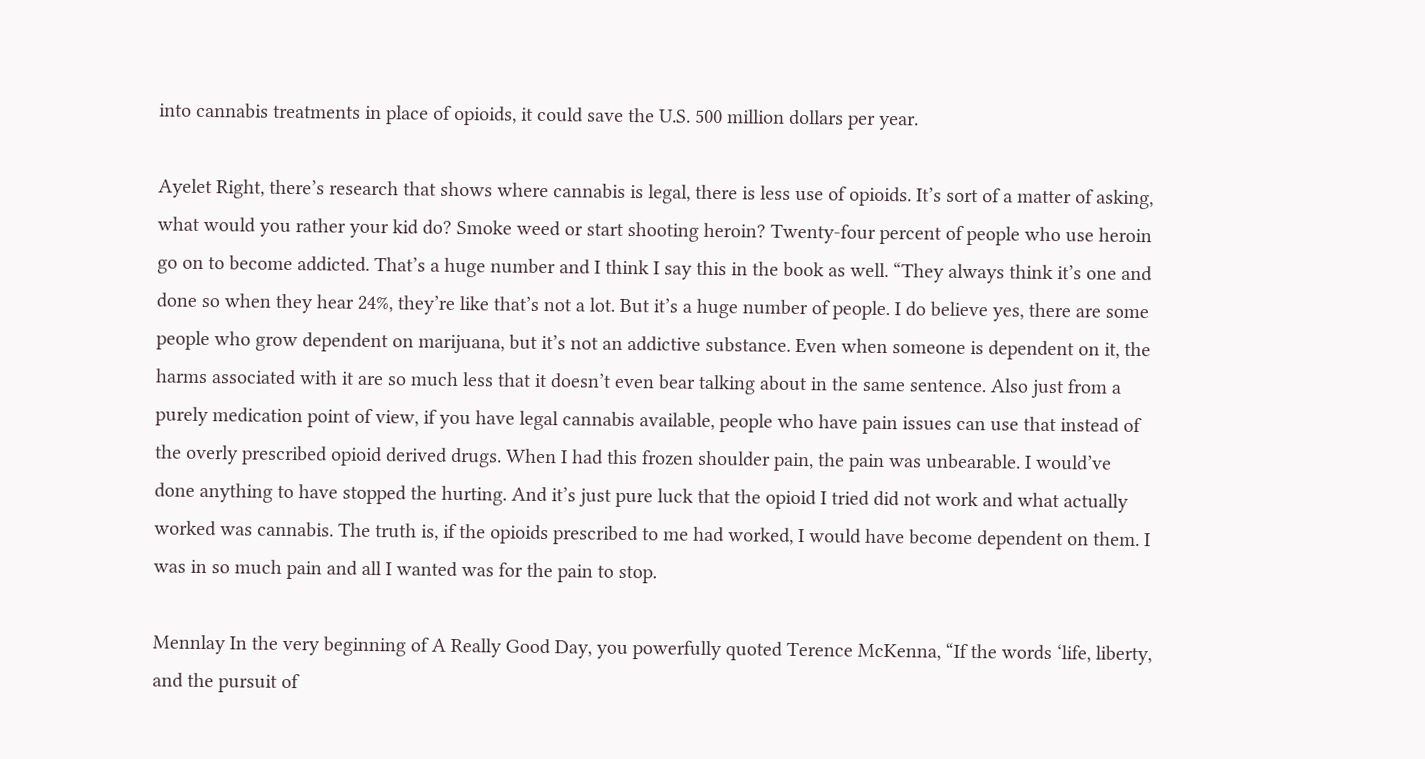into cannabis treatments in place of opioids, it could save the U.S. 500 million dollars per year.

Ayelet Right, there’s research that shows where cannabis is legal, there is less use of opioids. It’s sort of a matter of asking, what would you rather your kid do? Smoke weed or start shooting heroin? Twenty-four percent of people who use heroin go on to become addicted. That’s a huge number and I think I say this in the book as well. “They always think it’s one and done so when they hear 24%, they’re like that’s not a lot. But it’s a huge number of people. I do believe yes, there are some people who grow dependent on marijuana, but it’s not an addictive substance. Even when someone is dependent on it, the harms associated with it are so much less that it doesn’t even bear talking about in the same sentence. Also just from a purely medication point of view, if you have legal cannabis available, people who have pain issues can use that instead of the overly prescribed opioid derived drugs. When I had this frozen shoulder pain, the pain was unbearable. I would’ve done anything to have stopped the hurting. And it’s just pure luck that the opioid I tried did not work and what actually worked was cannabis. The truth is, if the opioids prescribed to me had worked, I would have become dependent on them. I was in so much pain and all I wanted was for the pain to stop.

Mennlay In the very beginning of A Really Good Day, you powerfully quoted Terence McKenna, “If the words ‘life, liberty, and the pursuit of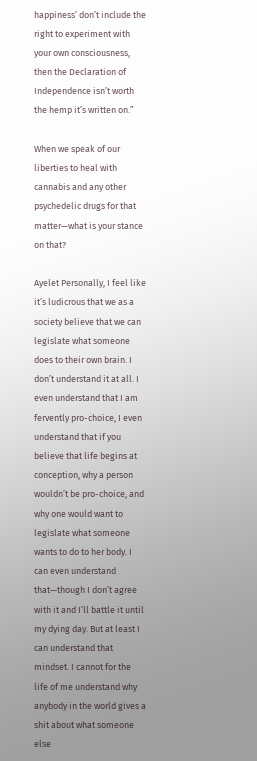happiness’ don’t include the right to experiment with your own consciousness, then the Declaration of Independence isn’t worth the hemp it’s written on.”

When we speak of our liberties to heal with cannabis and any other psychedelic drugs for that matter—what is your stance on that?

Ayelet Personally, I feel like it’s ludicrous that we as a society believe that we can legislate what someone does to their own brain. I don’t understand it at all. I even understand that I am fervently pro-choice, I even understand that if you believe that life begins at conception, why a person wouldn’t be pro-choice, and why one would want to legislate what someone wants to do to her body. I can even understand that—though I don’t agree with it and I’ll battle it until my dying day. But at least I can understand that mindset. I cannot for the life of me understand why anybody in the world gives a shit about what someone else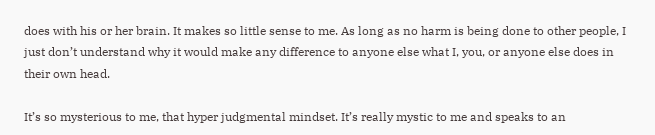does with his or her brain. It makes so little sense to me. As long as no harm is being done to other people, I just don’t understand why it would make any difference to anyone else what I, you, or anyone else does in their own head.

It’s so mysterious to me, that hyper judgmental mindset. It’s really mystic to me and speaks to an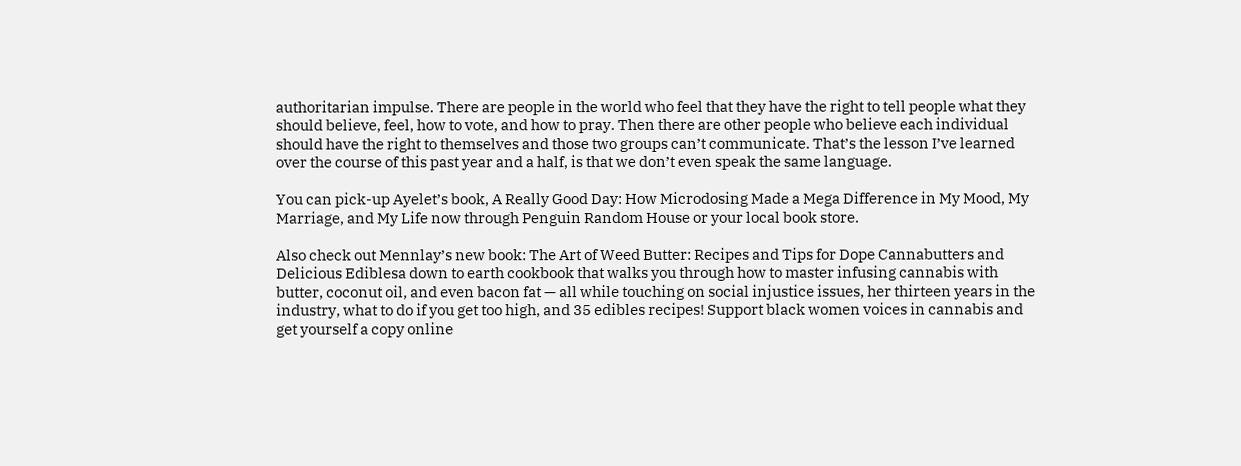authoritarian impulse. There are people in the world who feel that they have the right to tell people what they should believe, feel, how to vote, and how to pray. Then there are other people who believe each individual should have the right to themselves and those two groups can’t communicate. That’s the lesson I’ve learned over the course of this past year and a half, is that we don’t even speak the same language.

You can pick-up Ayelet’s book, A Really Good Day: How Microdosing Made a Mega Difference in My Mood, My Marriage, and My Life now through Penguin Random House or your local book store.

Also check out Mennlay’s new book: The Art of Weed Butter: Recipes and Tips for Dope Cannabutters and Delicious Ediblesa down to earth cookbook that walks you through how to master infusing cannabis with butter, coconut oil, and even bacon fat — all while touching on social injustice issues, her thirteen years in the industry, what to do if you get too high, and 35 edibles recipes! Support black women voices in cannabis and get yourself a copy online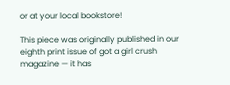or at your local bookstore!

This piece was originally published in our eighth print issue of got a girl crush magazine — it has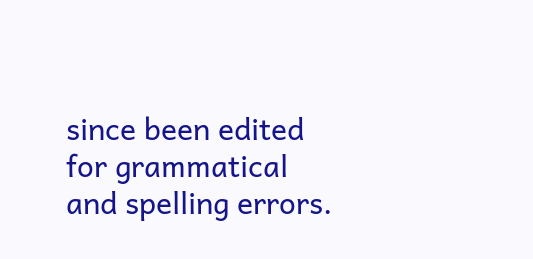since been edited for grammatical and spelling errors.